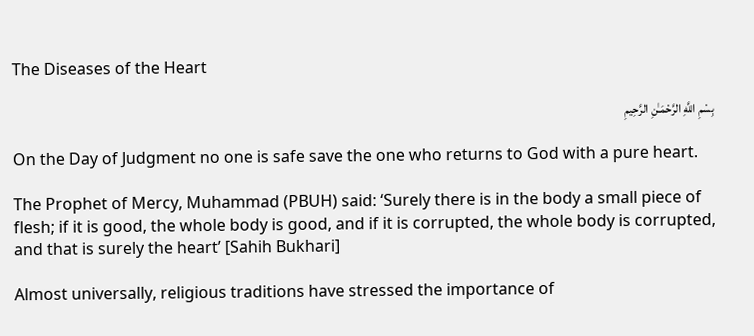The Diseases of the Heart

بِسْمِ اللَّهِ الرَّحْمَـٰنِ الرَّحِيمِ

On the Day of Judgment no one is safe save the one who returns to God with a pure heart.

The Prophet of Mercy, Muhammad (PBUH) said: ‘Surely there is in the body a small piece of flesh; if it is good, the whole body is good, and if it is corrupted, the whole body is corrupted, and that is surely the heart’ [Sahih Bukhari]

Almost universally, religious traditions have stressed the importance of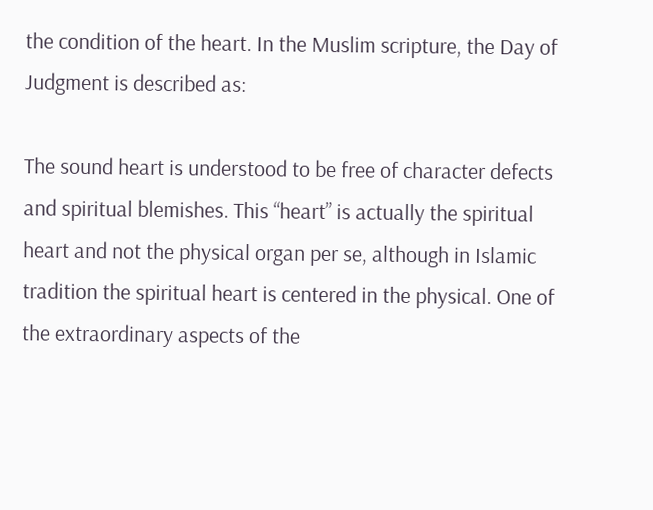the condition of the heart. In the Muslim scripture, the Day of Judgment is described as:

The sound heart is understood to be free of character defects and spiritual blemishes. This “heart” is actually the spiritual heart and not the physical organ per se, although in Islamic tradition the spiritual heart is centered in the physical. One of the extraordinary aspects of the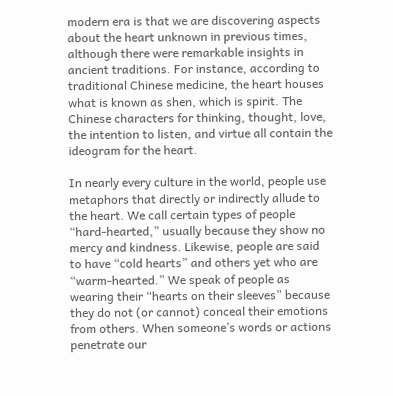modern era is that we are discovering aspects about the heart unknown in previous times, although there were remarkable insights in ancient traditions. For instance, according to traditional Chinese medicine, the heart houses what is known as shen, which is spirit. The Chinese characters for thinking, thought, love, the intention to listen, and virtue all contain the ideogram for the heart.

In nearly every culture in the world, people use metaphors that directly or indirectly allude to the heart. We call certain types of people “hard-hearted,” usually because they show no mercy and kindness. Likewise, people are said to have “cold hearts” and others yet who are “warm-hearted.” We speak of people as wearing their “hearts on their sleeves” because they do not (or cannot) conceal their emotions from others. When someone’s words or actions penetrate our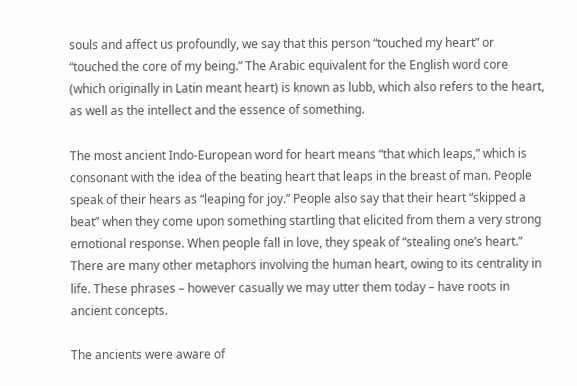souls and affect us profoundly, we say that this person “touched my heart” or “touched the core of my being.” The Arabic equivalent for the English word core (which originally in Latin meant heart) is known as lubb, which also refers to the heart, as well as the intellect and the essence of something.

The most ancient Indo-European word for heart means “that which leaps,” which is consonant with the idea of the beating heart that leaps in the breast of man. People speak of their hears as “leaping for joy.” People also say that their heart “skipped a beat” when they come upon something startling that elicited from them a very strong emotional response. When people fall in love, they speak of “stealing one’s heart.” There are many other metaphors involving the human heart, owing to its centrality in life. These phrases – however casually we may utter them today – have roots in ancient concepts.

The ancients were aware of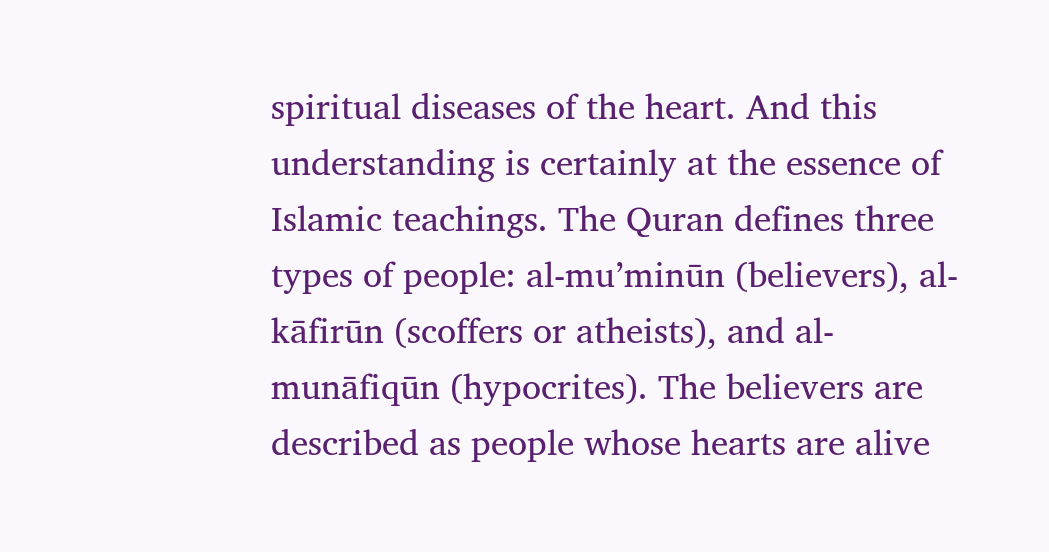spiritual diseases of the heart. And this understanding is certainly at the essence of Islamic teachings. The Quran defines three types of people: al-mu’minūn (believers), al-kāfirūn (scoffers or atheists), and al-munāfiqūn (hypocrites). The believers are described as people whose hearts are alive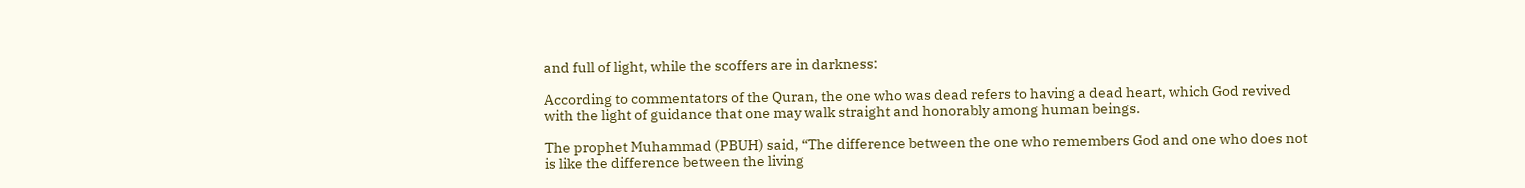and full of light, while the scoffers are in darkness:

According to commentators of the Quran, the one who was dead refers to having a dead heart, which God revived with the light of guidance that one may walk straight and honorably among human beings.

The prophet Muhammad (PBUH) said, “The difference between the one who remembers God and one who does not is like the difference between the living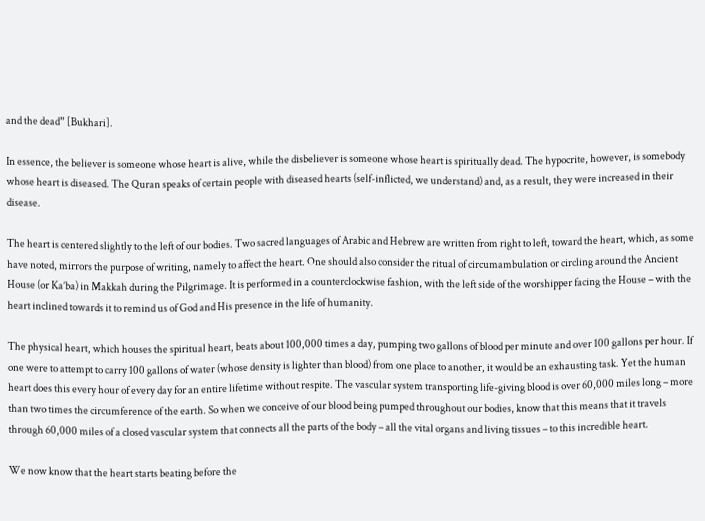and the dead” [Bukhari].

In essence, the believer is someone whose heart is alive, while the disbeliever is someone whose heart is spiritually dead. The hypocrite, however, is somebody whose heart is diseased. The Quran speaks of certain people with diseased hearts (self-inflicted, we understand) and, as a result, they were increased in their disease.

The heart is centered slightly to the left of our bodies. Two sacred languages of Arabic and Hebrew are written from right to left, toward the heart, which, as some have noted, mirrors the purpose of writing, namely to affect the heart. One should also consider the ritual of circumambulation or circling around the Ancient House (or Ka’ba) in Makkah during the Pilgrimage. It is performed in a counterclockwise fashion, with the left side of the worshipper facing the House – with the heart inclined towards it to remind us of God and His presence in the life of humanity.

The physical heart, which houses the spiritual heart, beats about 100,000 times a day, pumping two gallons of blood per minute and over 100 gallons per hour. If one were to attempt to carry 100 gallons of water (whose density is lighter than blood) from one place to another, it would be an exhausting task. Yet the human heart does this every hour of every day for an entire lifetime without respite. The vascular system transporting life-giving blood is over 60,000 miles long – more than two times the circumference of the earth. So when we conceive of our blood being pumped throughout our bodies, know that this means that it travels through 60,000 miles of a closed vascular system that connects all the parts of the body – all the vital organs and living tissues – to this incredible heart.

We now know that the heart starts beating before the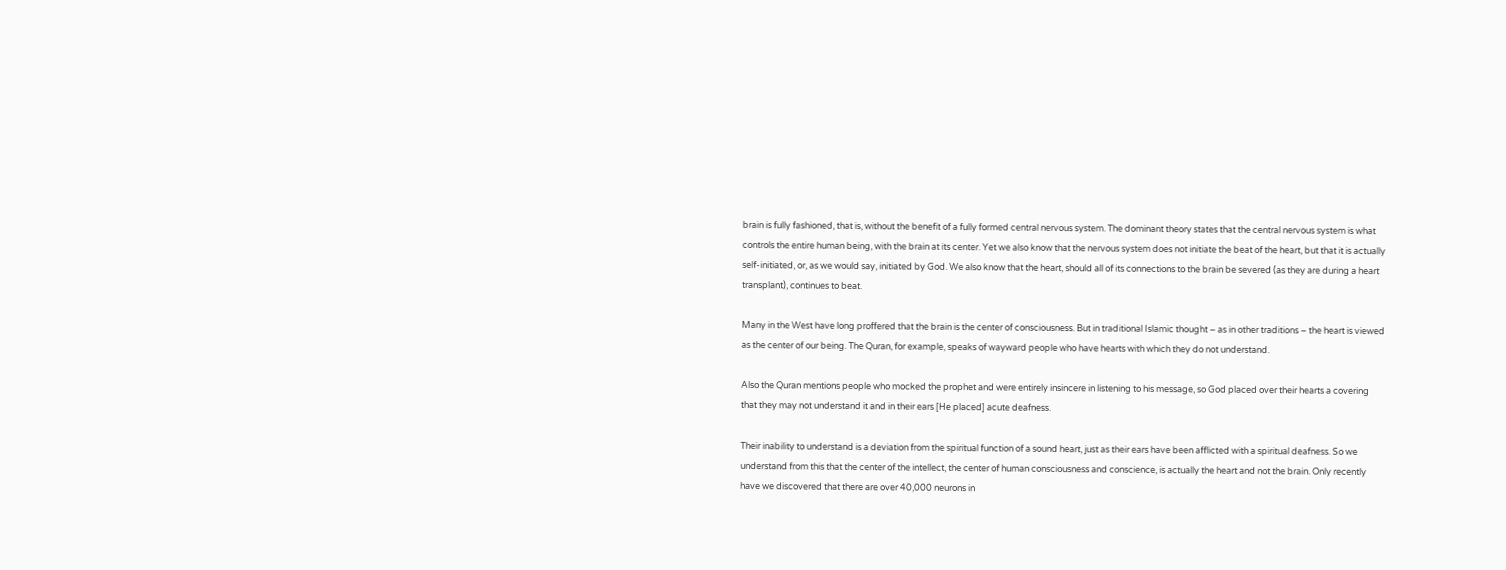brain is fully fashioned, that is, without the benefit of a fully formed central nervous system. The dominant theory states that the central nervous system is what controls the entire human being, with the brain at its center. Yet we also know that the nervous system does not initiate the beat of the heart, but that it is actually self-initiated, or, as we would say, initiated by God. We also know that the heart, should all of its connections to the brain be severed (as they are during a heart transplant), continues to beat.

Many in the West have long proffered that the brain is the center of consciousness. But in traditional Islamic thought – as in other traditions – the heart is viewed as the center of our being. The Quran, for example, speaks of wayward people who have hearts with which they do not understand.

Also the Quran mentions people who mocked the prophet and were entirely insincere in listening to his message, so God placed over their hearts a covering that they may not understand it and in their ears [He placed] acute deafness.

Their inability to understand is a deviation from the spiritual function of a sound heart, just as their ears have been afflicted with a spiritual deafness. So we understand from this that the center of the intellect, the center of human consciousness and conscience, is actually the heart and not the brain. Only recently have we discovered that there are over 40,000 neurons in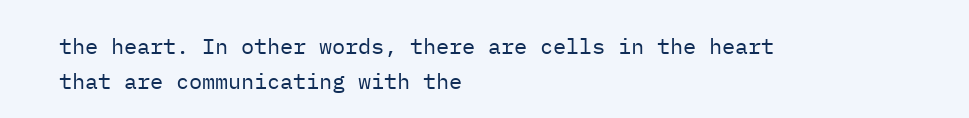the heart. In other words, there are cells in the heart that are communicating with the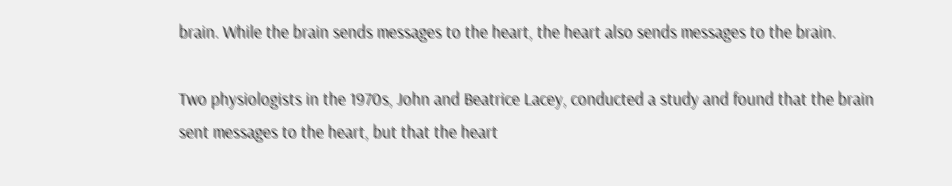brain. While the brain sends messages to the heart, the heart also sends messages to the brain.

Two physiologists in the 1970s, John and Beatrice Lacey, conducted a study and found that the brain sent messages to the heart, but that the heart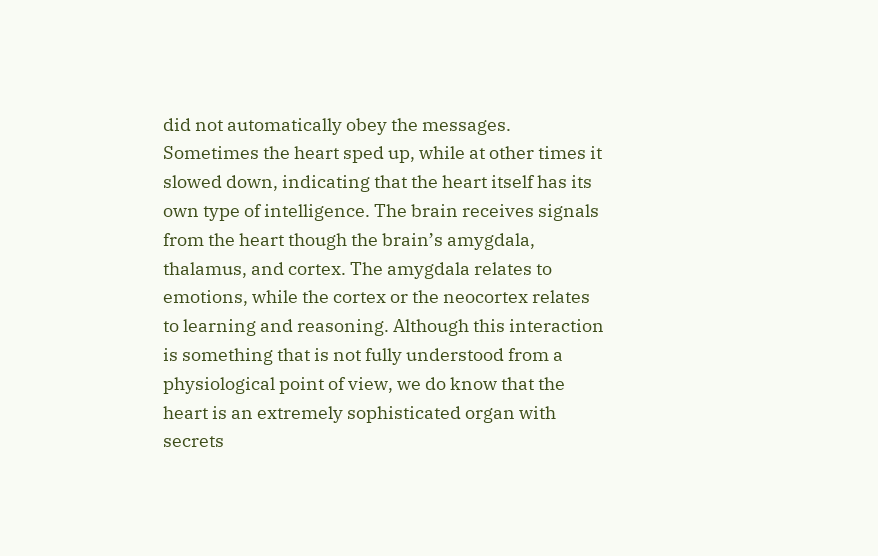did not automatically obey the messages. Sometimes the heart sped up, while at other times it slowed down, indicating that the heart itself has its own type of intelligence. The brain receives signals from the heart though the brain’s amygdala, thalamus, and cortex. The amygdala relates to emotions, while the cortex or the neocortex relates to learning and reasoning. Although this interaction is something that is not fully understood from a physiological point of view, we do know that the heart is an extremely sophisticated organ with secrets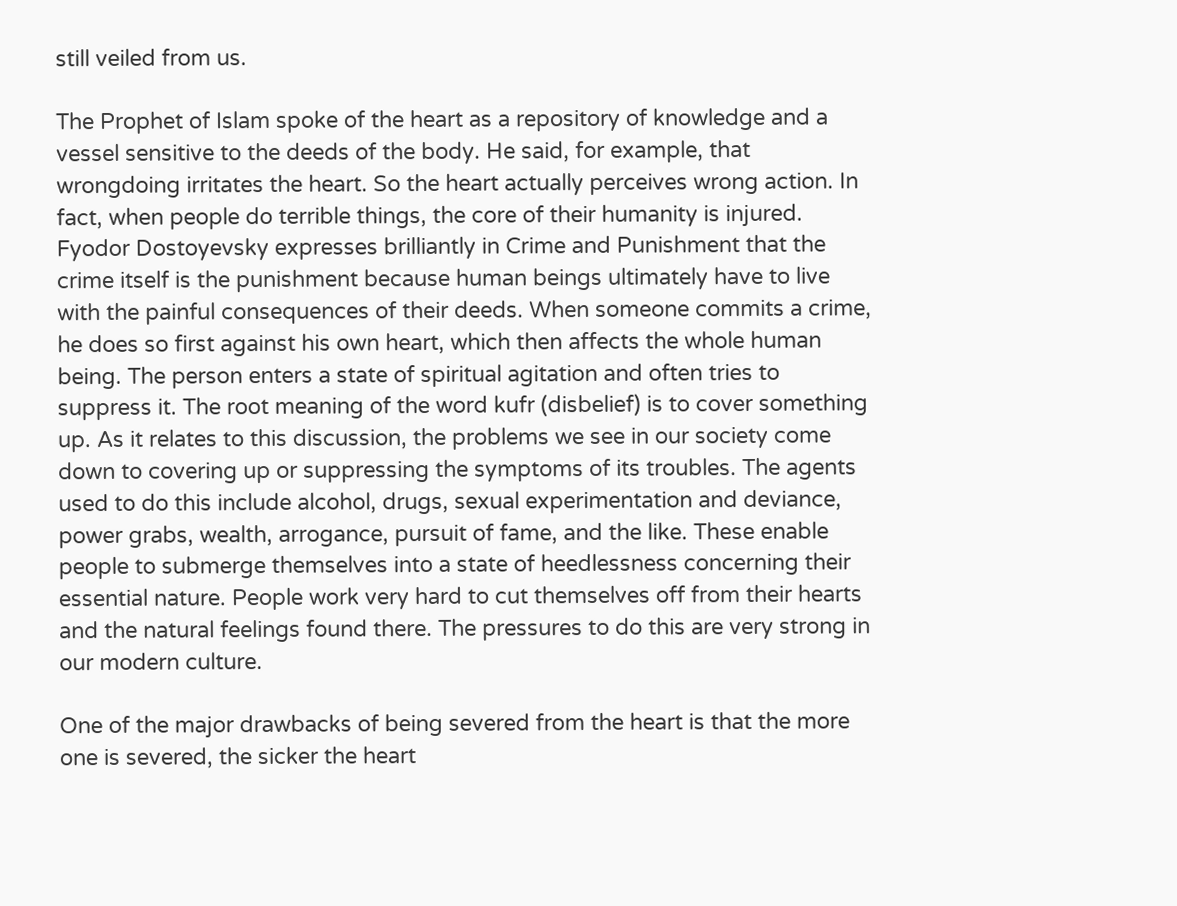still veiled from us.

The Prophet of Islam spoke of the heart as a repository of knowledge and a vessel sensitive to the deeds of the body. He said, for example, that wrongdoing irritates the heart. So the heart actually perceives wrong action. In fact, when people do terrible things, the core of their humanity is injured. Fyodor Dostoyevsky expresses brilliantly in Crime and Punishment that the crime itself is the punishment because human beings ultimately have to live with the painful consequences of their deeds. When someone commits a crime, he does so first against his own heart, which then affects the whole human being. The person enters a state of spiritual agitation and often tries to suppress it. The root meaning of the word kufr (disbelief) is to cover something up. As it relates to this discussion, the problems we see in our society come down to covering up or suppressing the symptoms of its troubles. The agents used to do this include alcohol, drugs, sexual experimentation and deviance, power grabs, wealth, arrogance, pursuit of fame, and the like. These enable people to submerge themselves into a state of heedlessness concerning their essential nature. People work very hard to cut themselves off from their hearts and the natural feelings found there. The pressures to do this are very strong in our modern culture.

One of the major drawbacks of being severed from the heart is that the more one is severed, the sicker the heart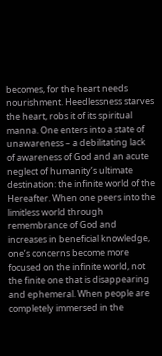becomes, for the heart needs nourishment. Heedlessness starves the heart, robs it of its spiritual manna. One enters into a state of unawareness – a debilitating lack of awareness of God and an acute neglect of humanity’s ultimate destination: the infinite world of the Hereafter. When one peers into the limitless world through remembrance of God and increases in beneficial knowledge, one’s concerns become more focused on the infinite world, not the finite one that is disappearing and ephemeral. When people are completely immersed in the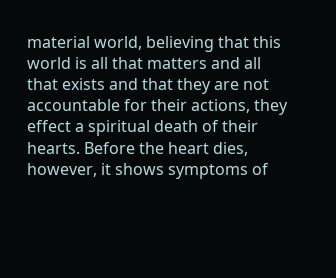material world, believing that this world is all that matters and all that exists and that they are not accountable for their actions, they effect a spiritual death of their hearts. Before the heart dies, however, it shows symptoms of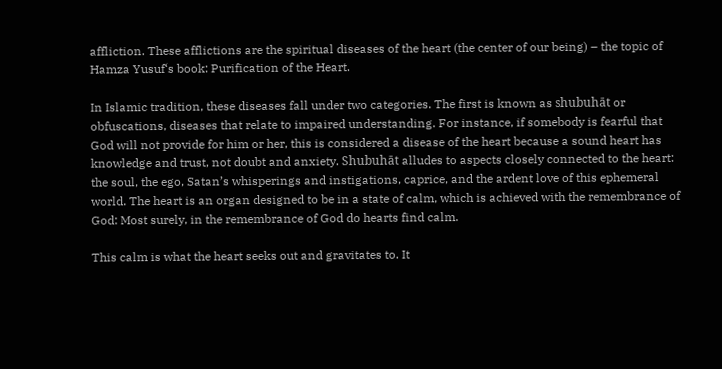affliction. These afflictions are the spiritual diseases of the heart (the center of our being) – the topic of Hamza Yusuf‘s book: Purification of the Heart.

In Islamic tradition, these diseases fall under two categories. The first is known as shubuhāt or obfuscations, diseases that relate to impaired understanding. For instance, if somebody is fearful that God will not provide for him or her, this is considered a disease of the heart because a sound heart has knowledge and trust, not doubt and anxiety. Shubuhāt alludes to aspects closely connected to the heart: the soul, the ego, Satan’s whisperings and instigations, caprice, and the ardent love of this ephemeral world. The heart is an organ designed to be in a state of calm, which is achieved with the remembrance of God: Most surely, in the remembrance of God do hearts find calm.

This calm is what the heart seeks out and gravitates to. It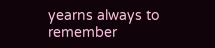yearns always to remember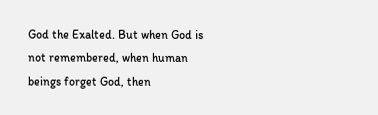God the Exalted. But when God is not remembered, when human beings forget God, then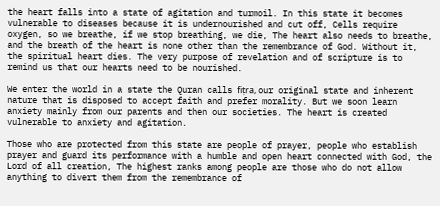the heart falls into a state of agitation and turmoil. In this state it becomes vulnerable to diseases because it is undernourished and cut off, Cells require oxygen, so we breathe, if we stop breathing, we die, The heart also needs to breathe, and the breath of the heart is none other than the remembrance of God. Without it, the spiritual heart dies. The very purpose of revelation and of scripture is to remind us that our hearts need to be nourished.

We enter the world in a state the Quran calls fiṭra, our original state and inherent nature that is disposed to accept faith and prefer morality. But we soon learn anxiety mainly from our parents and then our societies. The heart is created vulnerable to anxiety and agitation.

Those who are protected from this state are people of prayer, people who establish prayer and guard its performance with a humble and open heart connected with God, the Lord of all creation, The highest ranks among people are those who do not allow anything to divert them from the remembrance of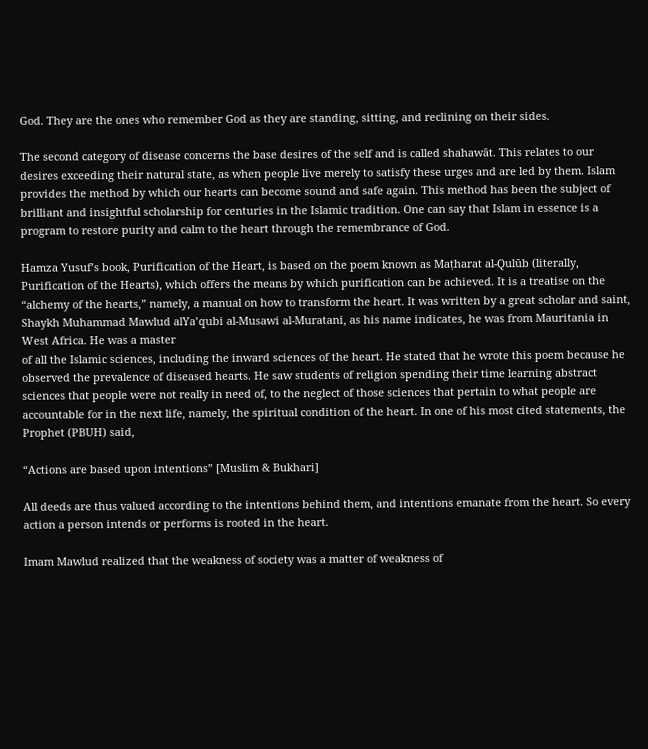God. They are the ones who remember God as they are standing, sitting, and reclining on their sides.

The second category of disease concerns the base desires of the self and is called shahawāt. This relates to our desires exceeding their natural state, as when people live merely to satisfy these urges and are led by them. Islam provides the method by which our hearts can become sound and safe again. This method has been the subject of brilliant and insightful scholarship for centuries in the Islamic tradition. One can say that Islam in essence is a program to restore purity and calm to the heart through the remembrance of God.

Hamza Yusuf’s book, Purification of the Heart, is based on the poem known as Maṭharat al-Qulūb (literally, Purification of the Hearts), which offers the means by which purification can be achieved. It is a treatise on the “alchemy of the hearts,” namely, a manual on how to transform the heart. It was written by a great scholar and saint, Shaykh Muhammad Mawlud alYa’qubi al-Musawi al-Muratani, as his name indicates, he was from Mauritania in West Africa. He was a master
of all the Islamic sciences, including the inward sciences of the heart. He stated that he wrote this poem because he observed the prevalence of diseased hearts. He saw students of religion spending their time learning abstract sciences that people were not really in need of, to the neglect of those sciences that pertain to what people are accountable for in the next life, namely, the spiritual condition of the heart. In one of his most cited statements, the Prophet (PBUH) said,

“Actions are based upon intentions” [Muslim & Bukhari]

All deeds are thus valued according to the intentions behind them, and intentions emanate from the heart. So every action a person intends or performs is rooted in the heart.

Imam Mawlud realized that the weakness of society was a matter of weakness of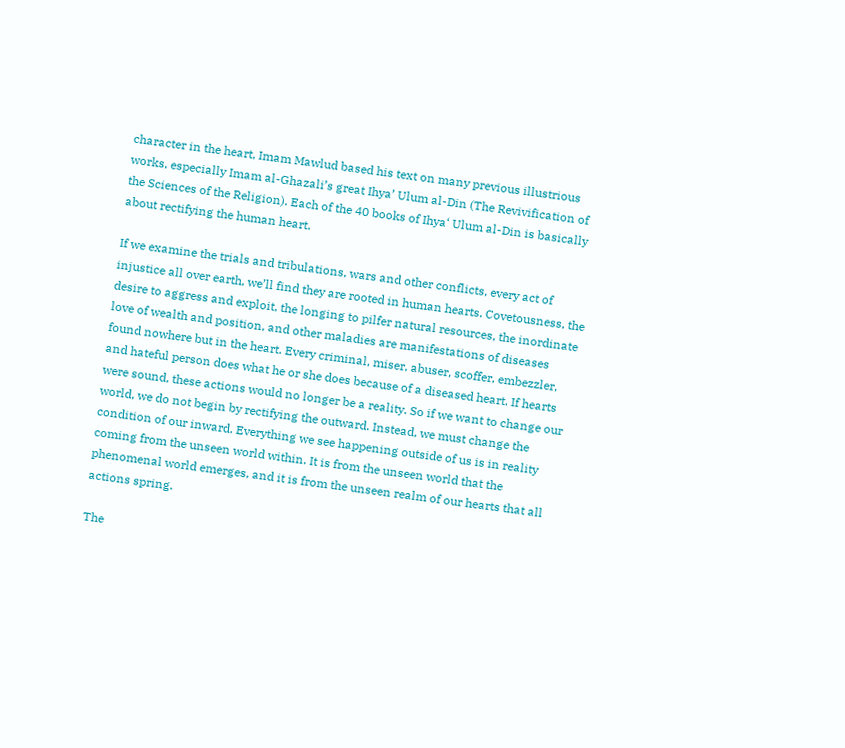character in the heart, Imam Mawlud based his text on many previous illustrious works, especially Imam al-Ghazali’s great Ihya’ Ulum al-Din (The Revivification of the Sciences of the Religion). Each of the 40 books of Ihya‘ Ulum al-Din is basically about rectifying the human heart.

If we examine the trials and tribulations, wars and other conflicts, every act of injustice all over earth, we’ll find they are rooted in human hearts. Covetousness, the desire to aggress and exploit, the longing to pilfer natural resources, the inordinate love of wealth and position, and other maladies are manifestations of diseases found nowhere but in the heart. Every criminal, miser, abuser, scoffer, embezzler, and hateful person does what he or she does because of a diseased heart. If hearts were sound, these actions would no longer be a reality. So if we want to change our world, we do not begin by rectifying the outward. Instead, we must change the condition of our inward. Everything we see happening outside of us is in reality coming from the unseen world within. It is from the unseen world that the phenomenal world emerges, and it is from the unseen realm of our hearts that all actions spring.

The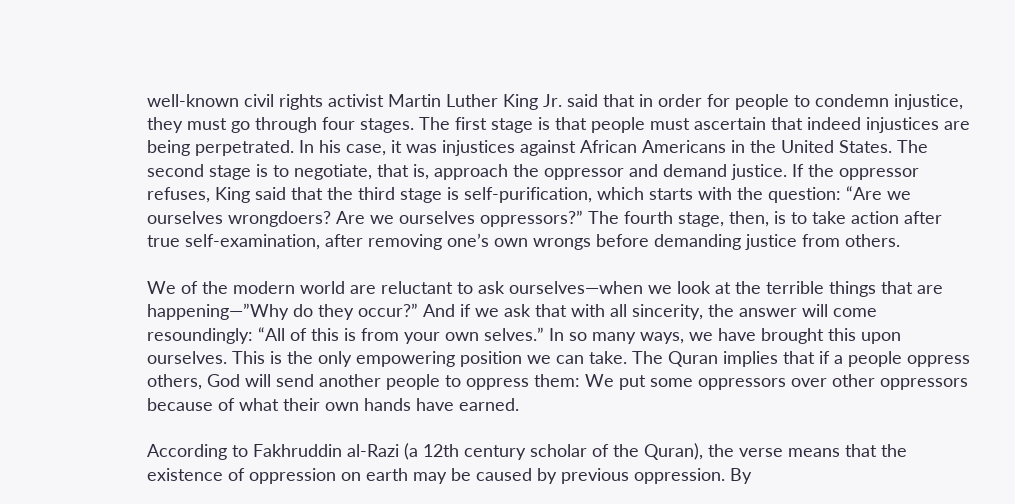well-known civil rights activist Martin Luther King Jr. said that in order for people to condemn injustice, they must go through four stages. The first stage is that people must ascertain that indeed injustices are being perpetrated. In his case, it was injustices against African Americans in the United States. The second stage is to negotiate, that is, approach the oppressor and demand justice. If the oppressor refuses, King said that the third stage is self-purification, which starts with the question: “Are we ourselves wrongdoers? Are we ourselves oppressors?” The fourth stage, then, is to take action after true self-examination, after removing one’s own wrongs before demanding justice from others.

We of the modern world are reluctant to ask ourselves—when we look at the terrible things that are happening—”Why do they occur?” And if we ask that with all sincerity, the answer will come resoundingly: “All of this is from your own selves.” In so many ways, we have brought this upon ourselves. This is the only empowering position we can take. The Quran implies that if a people oppress others, God will send another people to oppress them: We put some oppressors over other oppressors because of what their own hands have earned.

According to Fakhruddin al-Razi (a 12th century scholar of the Quran), the verse means that the existence of oppression on earth may be caused by previous oppression. By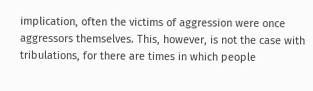implication, often the victims of aggression were once aggressors themselves. This, however, is not the case with tribulations, for there are times in which people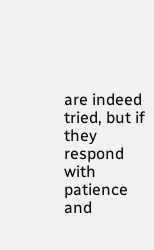are indeed tried, but if they respond with patience and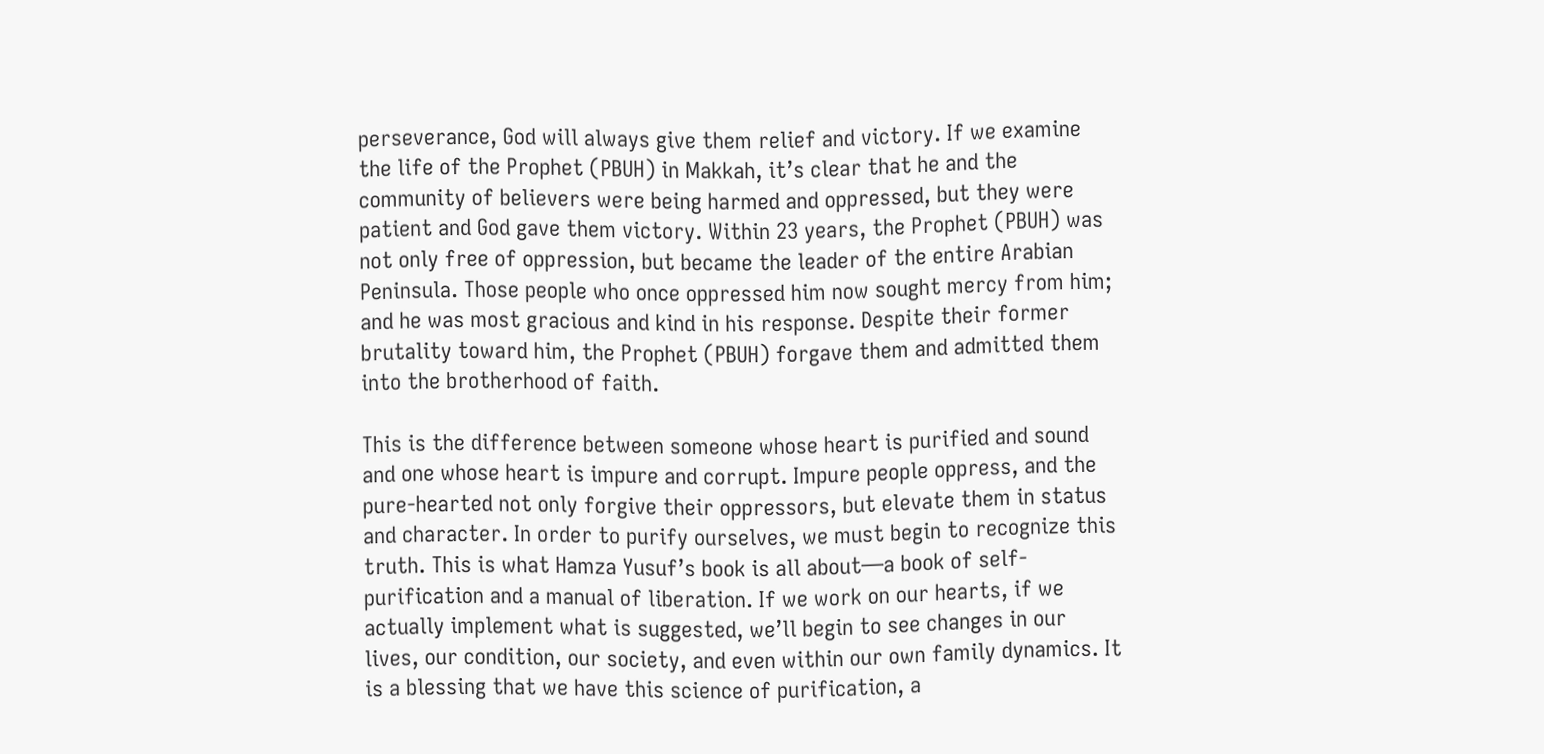perseverance, God will always give them relief and victory. If we examine the life of the Prophet (PBUH) in Makkah, it’s clear that he and the community of believers were being harmed and oppressed, but they were patient and God gave them victory. Within 23 years, the Prophet (PBUH) was not only free of oppression, but became the leader of the entire Arabian Peninsula. Those people who once oppressed him now sought mercy from him; and he was most gracious and kind in his response. Despite their former brutality toward him, the Prophet (PBUH) forgave them and admitted them into the brotherhood of faith.

This is the difference between someone whose heart is purified and sound and one whose heart is impure and corrupt. Impure people oppress, and the pure-hearted not only forgive their oppressors, but elevate them in status and character. In order to purify ourselves, we must begin to recognize this truth. This is what Hamza Yusuf’s book is all about—a book of self-purification and a manual of liberation. If we work on our hearts, if we actually implement what is suggested, we’ll begin to see changes in our lives, our condition, our society, and even within our own family dynamics. It is a blessing that we have this science of purification, a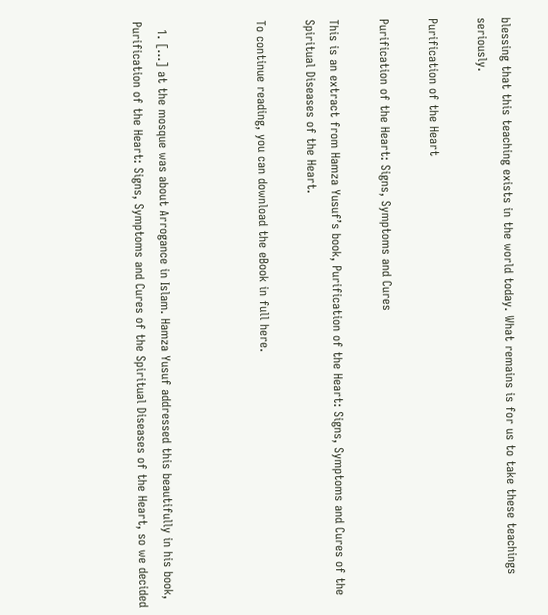blessing that this teaching exists in the world today. What remains is for us to take these teachings seriously.

Purification of the Heart

Purification of the Heart: Signs, Symptoms and Cures

This is an extract from Hamza Yusuf’s book, Purification of the Heart: Signs, Symptoms and Cures of the Spiritual Diseases of the Heart.

To continue reading, you can download the eBook in full here.



  1. […] at the mosque was about Arrogance in Islam. Hamza Yusuf addressed this beautifully in his book, Purification of the Heart: Signs, Symptoms and Cures of the Spiritual Diseases of the Heart, so we decided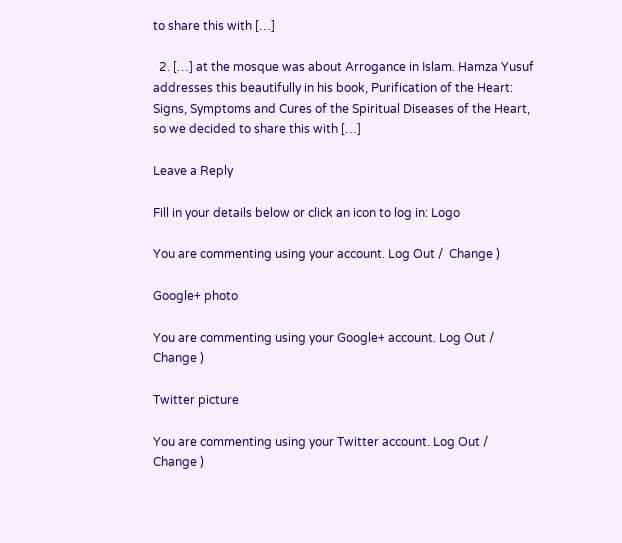to share this with […]

  2. […] at the mosque was about Arrogance in Islam. Hamza Yusuf addresses this beautifully in his book, Purification of the Heart: Signs, Symptoms and Cures of the Spiritual Diseases of the Heart, so we decided to share this with […]

Leave a Reply

Fill in your details below or click an icon to log in: Logo

You are commenting using your account. Log Out /  Change )

Google+ photo

You are commenting using your Google+ account. Log Out /  Change )

Twitter picture

You are commenting using your Twitter account. Log Out /  Change )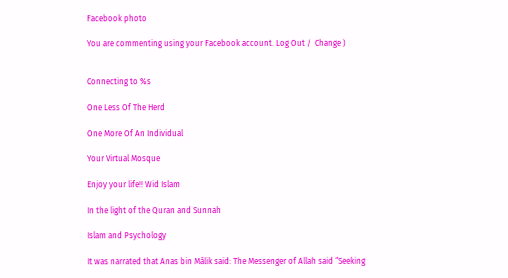Facebook photo

You are commenting using your Facebook account. Log Out /  Change )


Connecting to %s

One Less Of The Herd

One More Of An Individual

Your Virtual Mosque

Enjoy your life!! Wid Islam

In the light of the Quran and Sunnah

Islam and Psychology

It was narrated that Anas bin Mâlik said: The Messenger of Allah said “Seeking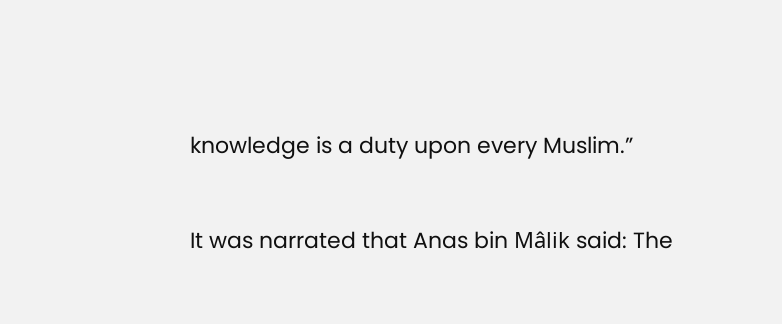knowledge is a duty upon every Muslim.”


It was narrated that Anas bin Mâlik said: The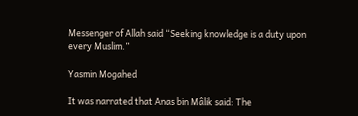Messenger of Allah said “Seeking knowledge is a duty upon every Muslim.”

Yasmin Mogahed

It was narrated that Anas bin Mâlik said: The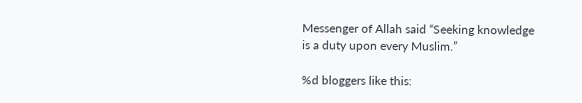Messenger of Allah said “Seeking knowledge is a duty upon every Muslim.”

%d bloggers like this: